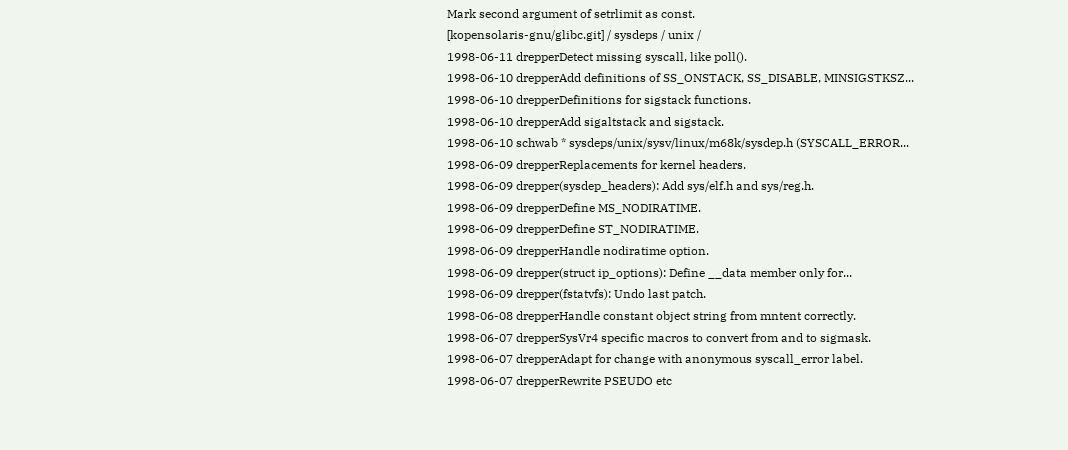Mark second argument of setrlimit as const.
[kopensolaris-gnu/glibc.git] / sysdeps / unix /
1998-06-11 drepperDetect missing syscall, like poll().
1998-06-10 drepperAdd definitions of SS_ONSTACK, SS_DISABLE, MINSIGSTKSZ...
1998-06-10 drepperDefinitions for sigstack functions.
1998-06-10 drepperAdd sigaltstack and sigstack.
1998-06-10 schwab * sysdeps/unix/sysv/linux/m68k/sysdep.h (SYSCALL_ERROR...
1998-06-09 drepperReplacements for kernel headers.
1998-06-09 drepper(sysdep_headers): Add sys/elf.h and sys/reg.h.
1998-06-09 drepperDefine MS_NODIRATIME.
1998-06-09 drepperDefine ST_NODIRATIME.
1998-06-09 drepperHandle nodiratime option.
1998-06-09 drepper(struct ip_options): Define __data member only for...
1998-06-09 drepper(fstatvfs): Undo last patch.
1998-06-08 drepperHandle constant object string from mntent correctly.
1998-06-07 drepperSysVr4 specific macros to convert from and to sigmask.
1998-06-07 drepperAdapt for change with anonymous syscall_error label.
1998-06-07 drepperRewrite PSEUDO etc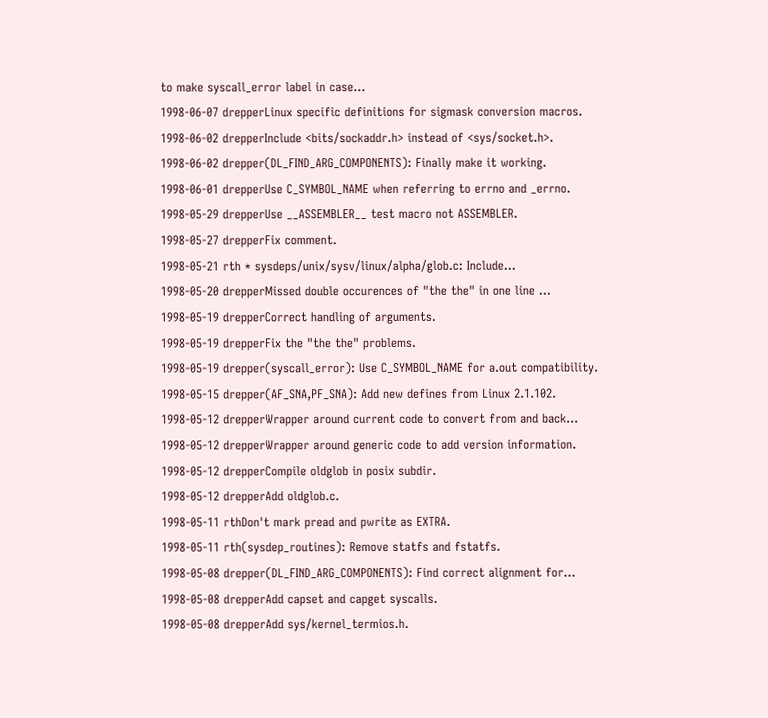to make syscall_error label in case...
1998-06-07 drepperLinux specific definitions for sigmask conversion macros.
1998-06-02 drepperInclude <bits/sockaddr.h> instead of <sys/socket.h>.
1998-06-02 drepper(DL_FIND_ARG_COMPONENTS): Finally make it working.
1998-06-01 drepperUse C_SYMBOL_NAME when referring to errno and _errno.
1998-05-29 drepperUse __ASSEMBLER__ test macro not ASSEMBLER.
1998-05-27 drepperFix comment.
1998-05-21 rth * sysdeps/unix/sysv/linux/alpha/glob.c: Include...
1998-05-20 drepperMissed double occurences of "the the" in one line ...
1998-05-19 drepperCorrect handling of arguments.
1998-05-19 drepperFix the "the the" problems.
1998-05-19 drepper(syscall_error): Use C_SYMBOL_NAME for a.out compatibility.
1998-05-15 drepper(AF_SNA,PF_SNA): Add new defines from Linux 2.1.102.
1998-05-12 drepperWrapper around current code to convert from and back...
1998-05-12 drepperWrapper around generic code to add version information.
1998-05-12 drepperCompile oldglob in posix subdir.
1998-05-12 drepperAdd oldglob.c.
1998-05-11 rthDon't mark pread and pwrite as EXTRA.
1998-05-11 rth(sysdep_routines): Remove statfs and fstatfs.
1998-05-08 drepper(DL_FIND_ARG_COMPONENTS): Find correct alignment for...
1998-05-08 drepperAdd capset and capget syscalls.
1998-05-08 drepperAdd sys/kernel_termios.h.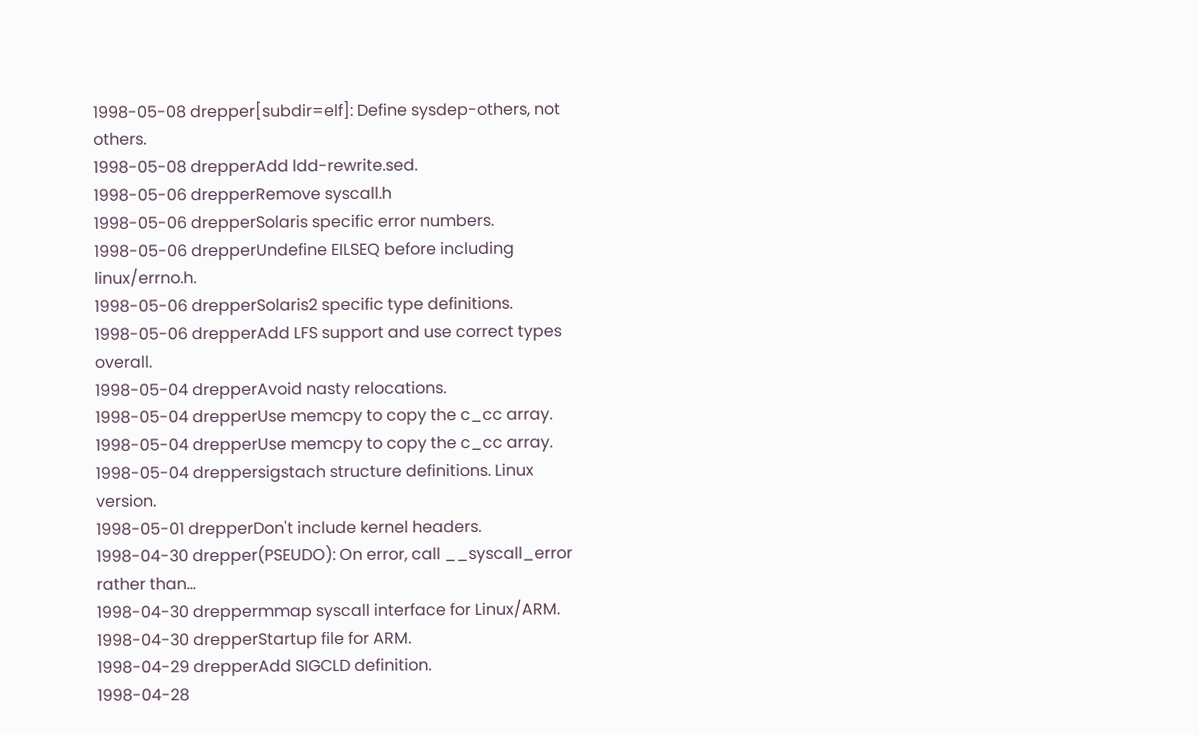1998-05-08 drepper[subdir=elf]: Define sysdep-others, not others.
1998-05-08 drepperAdd ldd-rewrite.sed.
1998-05-06 drepperRemove syscall.h
1998-05-06 drepperSolaris specific error numbers.
1998-05-06 drepperUndefine EILSEQ before including linux/errno.h.
1998-05-06 drepperSolaris2 specific type definitions.
1998-05-06 drepperAdd LFS support and use correct types overall.
1998-05-04 drepperAvoid nasty relocations.
1998-05-04 drepperUse memcpy to copy the c_cc array.
1998-05-04 drepperUse memcpy to copy the c_cc array.
1998-05-04 dreppersigstach structure definitions. Linux version.
1998-05-01 drepperDon't include kernel headers.
1998-04-30 drepper(PSEUDO): On error, call __syscall_error rather than...
1998-04-30 dreppermmap syscall interface for Linux/ARM.
1998-04-30 drepperStartup file for ARM.
1998-04-29 drepperAdd SIGCLD definition.
1998-04-28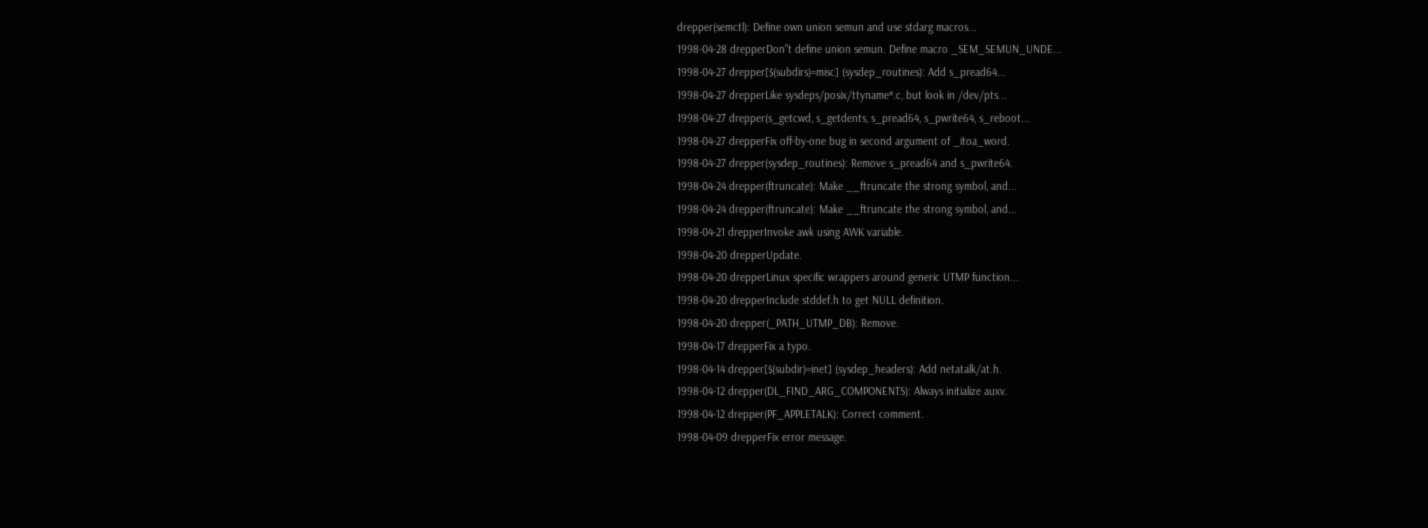drepper(semctl): Define own union semun and use stdarg macros...
1998-04-28 drepperDon"t define union semun. Define macro _SEM_SEMUN_UNDE...
1998-04-27 drepper[$(subdirs)=misc] (sysdep_routines): Add s_pread64...
1998-04-27 drepperLike sysdeps/posix/ttyname*.c, but look in /dev/pts...
1998-04-27 drepper(s_getcwd, s_getdents, s_pread64, s_pwrite64, s_reboot...
1998-04-27 drepperFix off-by-one bug in second argument of _itoa_word.
1998-04-27 drepper(sysdep_routines): Remove s_pread64 and s_pwrite64.
1998-04-24 drepper(ftruncate): Make __ftruncate the strong symbol, and...
1998-04-24 drepper(ftruncate): Make __ftruncate the strong symbol, and...
1998-04-21 drepperInvoke awk using AWK variable.
1998-04-20 drepperUpdate.
1998-04-20 drepperLinux specific wrappers around generic UTMP function...
1998-04-20 drepperInclude stddef.h to get NULL definition.
1998-04-20 drepper(_PATH_UTMP_DB): Remove.
1998-04-17 drepperFix a typo.
1998-04-14 drepper[$(subdir)=inet] (sysdep_headers): Add netatalk/at.h.
1998-04-12 drepper(DL_FIND_ARG_COMPONENTS): Always initialize auxv.
1998-04-12 drepper(PF_APPLETALK): Correct comment.
1998-04-09 drepperFix error message.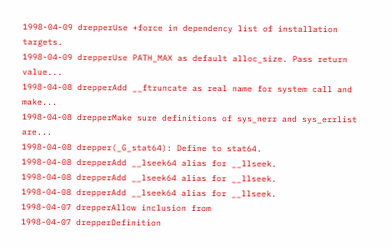1998-04-09 drepperUse +force in dependency list of installation targets.
1998-04-09 drepperUse PATH_MAX as default alloc_size. Pass return value...
1998-04-08 drepperAdd __ftruncate as real name for system call and make...
1998-04-08 drepperMake sure definitions of sys_nerr and sys_errlist are...
1998-04-08 drepper(_G_stat64): Define to stat64.
1998-04-08 drepperAdd __lseek64 alias for __llseek.
1998-04-08 drepperAdd __lseek64 alias for __llseek.
1998-04-08 drepperAdd __lseek64 alias for __llseek.
1998-04-07 drepperAllow inclusion from
1998-04-07 drepperDefinition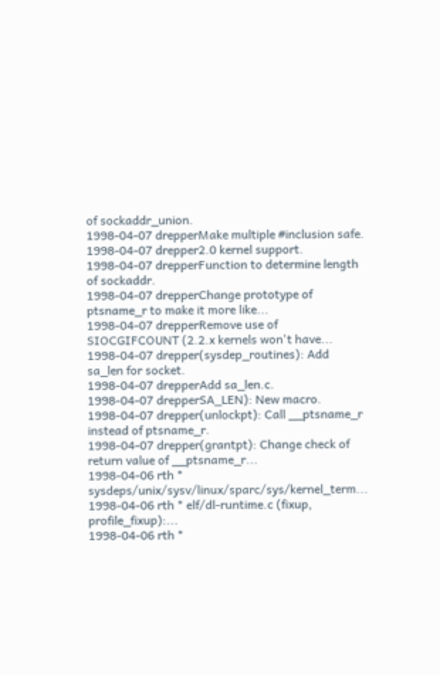of sockaddr_union.
1998-04-07 drepperMake multiple #inclusion safe.
1998-04-07 drepper2.0 kernel support.
1998-04-07 drepperFunction to determine length of sockaddr.
1998-04-07 drepperChange prototype of ptsname_r to make it more like...
1998-04-07 drepperRemove use of SIOCGIFCOUNT (2.2.x kernels won't have...
1998-04-07 drepper(sysdep_routines): Add sa_len for socket.
1998-04-07 drepperAdd sa_len.c.
1998-04-07 drepperSA_LEN): New macro.
1998-04-07 drepper(unlockpt): Call __ptsname_r instead of ptsname_r.
1998-04-07 drepper(grantpt): Change check of return value of __ptsname_r...
1998-04-06 rth * sysdeps/unix/sysv/linux/sparc/sys/kernel_term...
1998-04-06 rth * elf/dl-runtime.c (fixup, profile_fixup):...
1998-04-06 rth *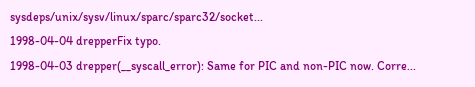sysdeps/unix/sysv/linux/sparc/sparc32/socket...
1998-04-04 drepperFix typo.
1998-04-03 drepper(__syscall_error): Same for PIC and non-PIC now. Corre...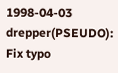1998-04-03 drepper(PSEUDO): Fix typo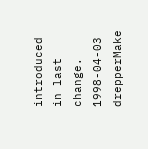introduced in last change.
1998-04-03 drepperMake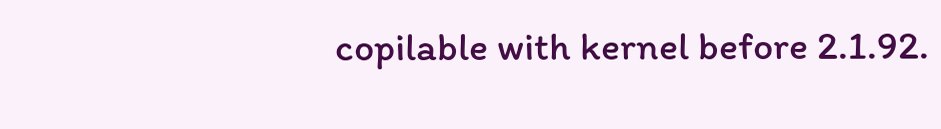copilable with kernel before 2.1.92.